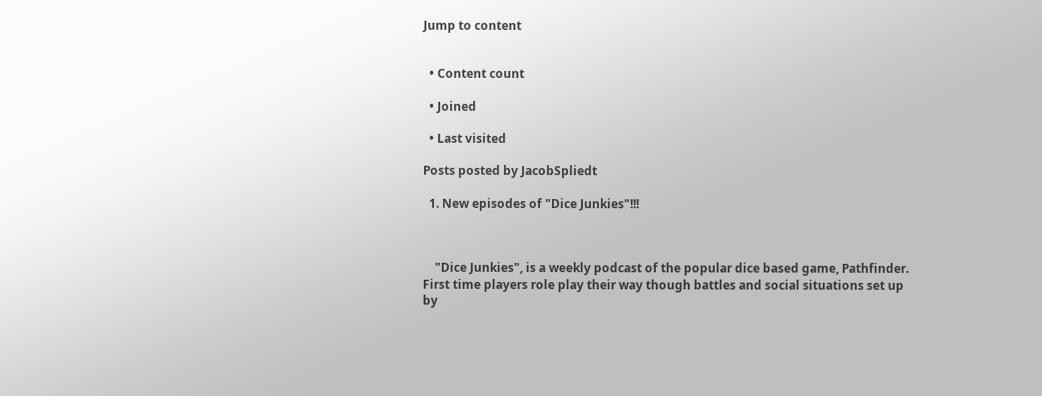Jump to content


  • Content count

  • Joined

  • Last visited

Posts posted by JacobSpliedt

  1. New episodes of "Dice Junkies"!!!



    "Dice Junkies", is a weekly podcast of the popular dice based game, Pathfinder. First time players role play their way though battles and social situations set up by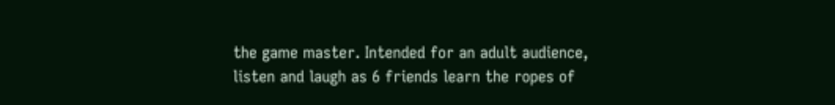the game master. Intended for an adult audience, listen and laugh as 6 friends learn the ropes of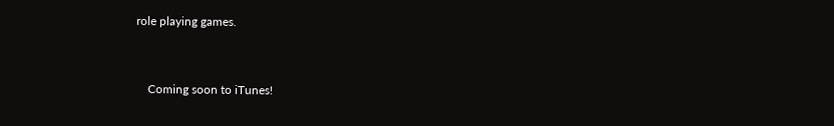role playing games.


    Coming soon to iTunes!